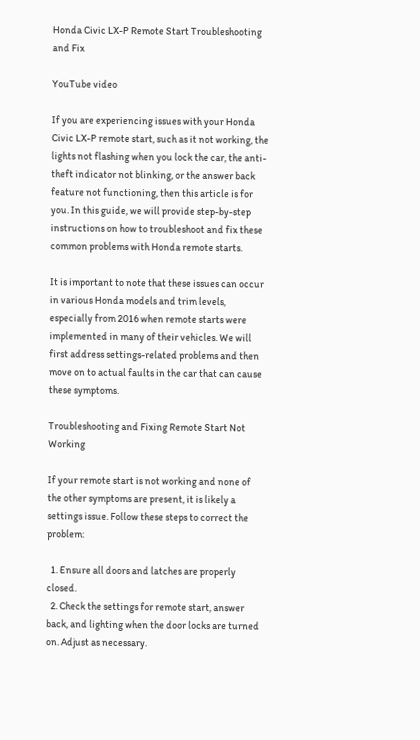Honda Civic LX-P Remote Start Troubleshooting and Fix

YouTube video

If you are experiencing issues with your Honda Civic LX-P remote start, such as it not working, the lights not flashing when you lock the car, the anti-theft indicator not blinking, or the answer back feature not functioning, then this article is for you. In this guide, we will provide step-by-step instructions on how to troubleshoot and fix these common problems with Honda remote starts.

It is important to note that these issues can occur in various Honda models and trim levels, especially from 2016 when remote starts were implemented in many of their vehicles. We will first address settings-related problems and then move on to actual faults in the car that can cause these symptoms.

Troubleshooting and Fixing Remote Start Not Working

If your remote start is not working and none of the other symptoms are present, it is likely a settings issue. Follow these steps to correct the problem:

  1. Ensure all doors and latches are properly closed.
  2. Check the settings for remote start, answer back, and lighting when the door locks are turned on. Adjust as necessary.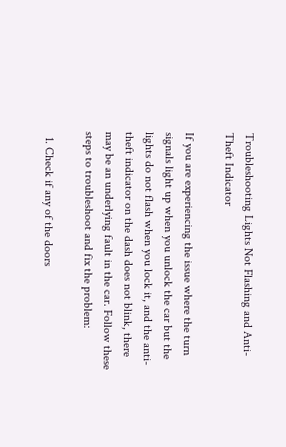Troubleshooting Lights Not Flashing and Anti-Theft Indicator

If you are experiencing the issue where the turn signals light up when you unlock the car but the lights do not flash when you lock it, and the anti-theft indicator on the dash does not blink, there may be an underlying fault in the car. Follow these steps to troubleshoot and fix the problem:

  1. Check if any of the doors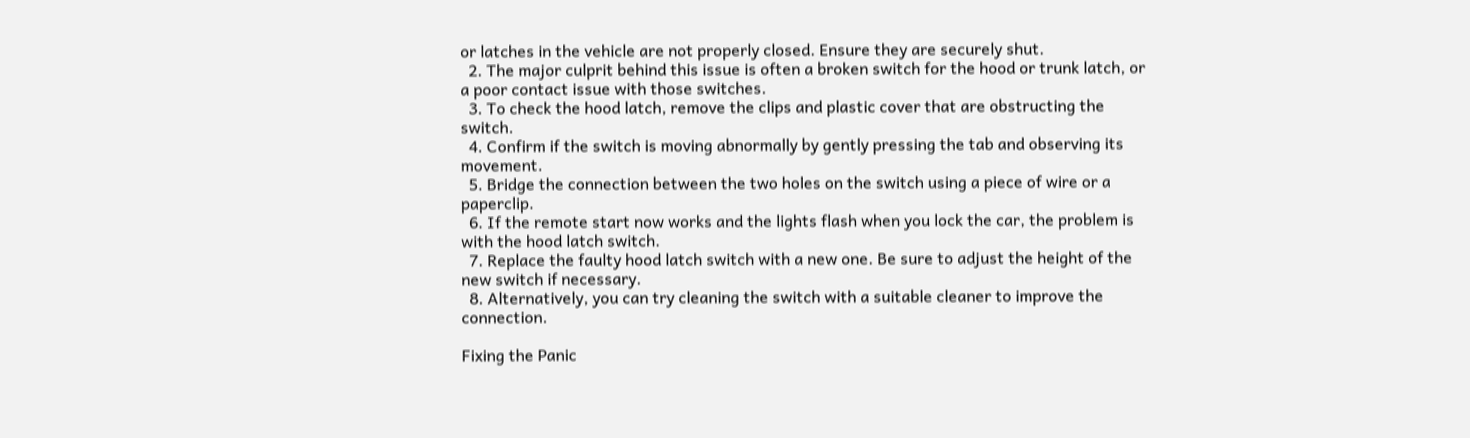or latches in the vehicle are not properly closed. Ensure they are securely shut.
  2. The major culprit behind this issue is often a broken switch for the hood or trunk latch, or a poor contact issue with those switches.
  3. To check the hood latch, remove the clips and plastic cover that are obstructing the switch.
  4. Confirm if the switch is moving abnormally by gently pressing the tab and observing its movement.
  5. Bridge the connection between the two holes on the switch using a piece of wire or a paperclip.
  6. If the remote start now works and the lights flash when you lock the car, the problem is with the hood latch switch.
  7. Replace the faulty hood latch switch with a new one. Be sure to adjust the height of the new switch if necessary.
  8. Alternatively, you can try cleaning the switch with a suitable cleaner to improve the connection.

Fixing the Panic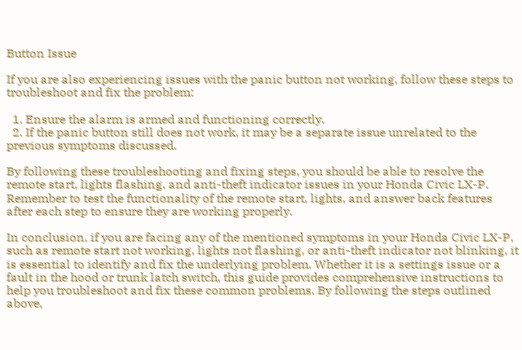Button Issue

If you are also experiencing issues with the panic button not working, follow these steps to troubleshoot and fix the problem:

  1. Ensure the alarm is armed and functioning correctly.
  2. If the panic button still does not work, it may be a separate issue unrelated to the previous symptoms discussed.

By following these troubleshooting and fixing steps, you should be able to resolve the remote start, lights flashing, and anti-theft indicator issues in your Honda Civic LX-P. Remember to test the functionality of the remote start, lights, and answer back features after each step to ensure they are working properly.

In conclusion, if you are facing any of the mentioned symptoms in your Honda Civic LX-P, such as remote start not working, lights not flashing, or anti-theft indicator not blinking, it is essential to identify and fix the underlying problem. Whether it is a settings issue or a fault in the hood or trunk latch switch, this guide provides comprehensive instructions to help you troubleshoot and fix these common problems. By following the steps outlined above,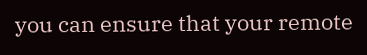you can ensure that your remote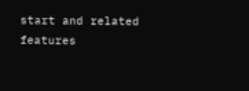start and related features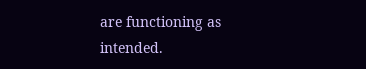are functioning as intended.